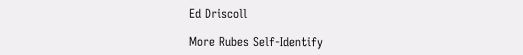Ed Driscoll

More Rubes Self-Identify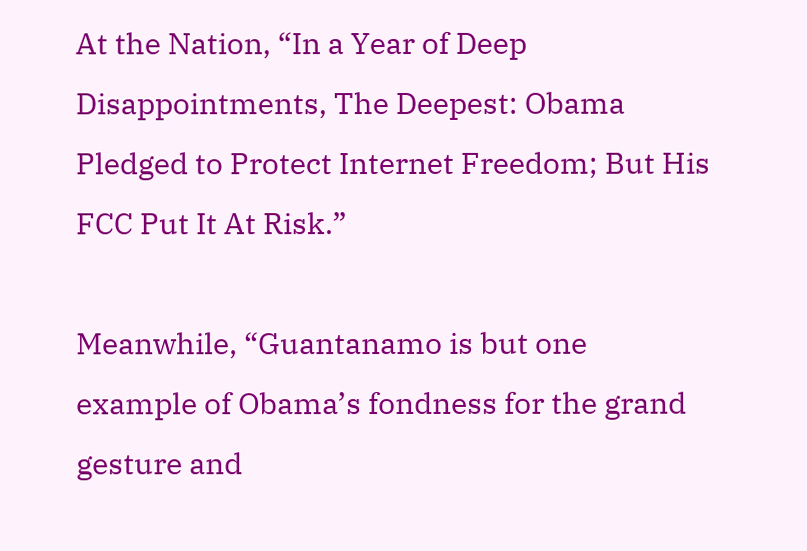At the Nation, “In a Year of Deep Disappointments, The Deepest: Obama Pledged to Protect Internet Freedom; But His FCC Put It At Risk.”

Meanwhile, “Guantanamo is but one example of Obama’s fondness for the grand gesture and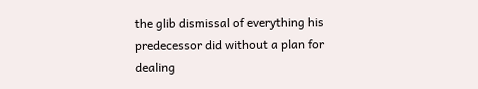the glib dismissal of everything his predecessor did without a plan for dealing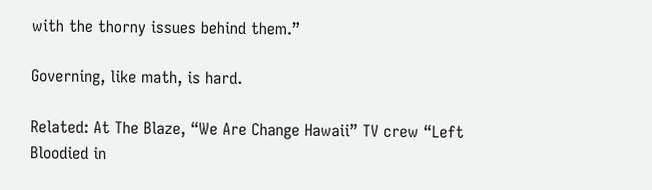with the thorny issues behind them.”

Governing, like math, is hard.

Related: At The Blaze, “We Are Change Hawaii” TV crew “Left Bloodied in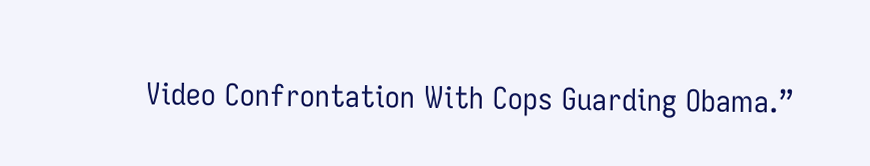Video Confrontation With Cops Guarding Obama.”